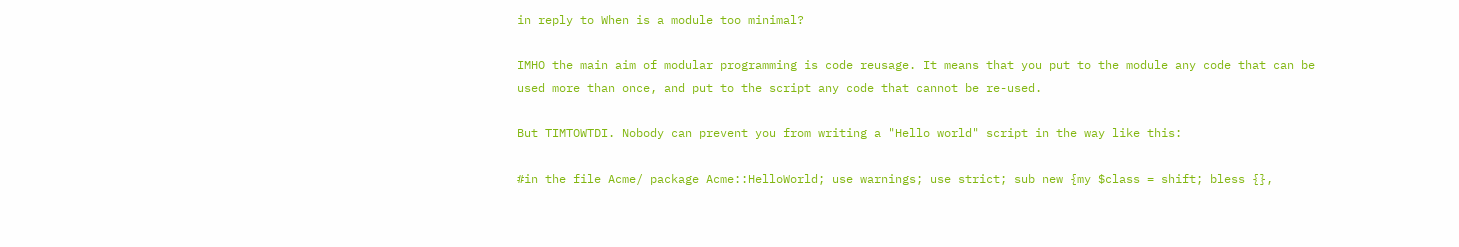in reply to When is a module too minimal?

IMHO the main aim of modular programming is code reusage. It means that you put to the module any code that can be used more than once, and put to the script any code that cannot be re-used.

But TIMTOWTDI. Nobody can prevent you from writing a "Hello world" script in the way like this:

#in the file Acme/ package Acme::HelloWorld; use warnings; use strict; sub new {my $class = shift; bless {},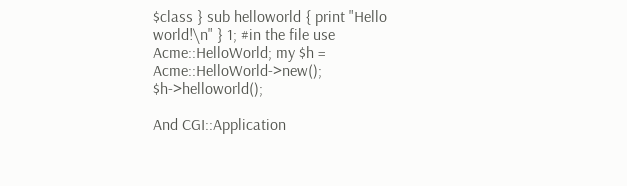$class } sub helloworld { print "Hello world!\n" } 1; #in the file use Acme::HelloWorld; my $h = Acme::HelloWorld->new(); $h->helloworld();

And CGI::Application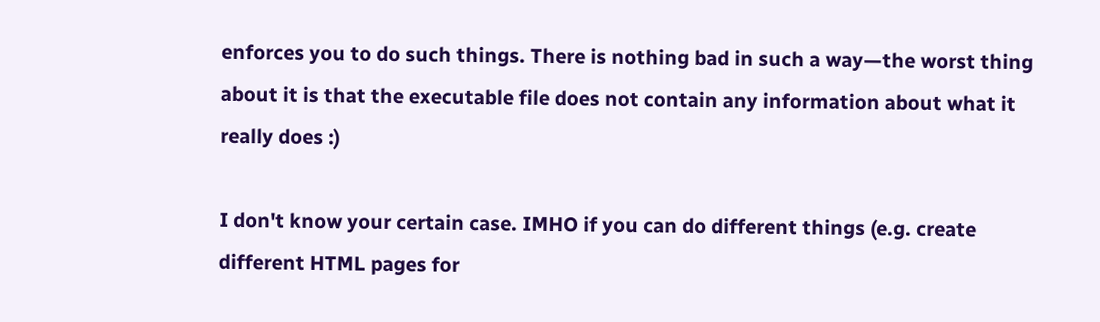enforces you to do such things. There is nothing bad in such a way—the worst thing about it is that the executable file does not contain any information about what it really does :)

I don't know your certain case. IMHO if you can do different things (e.g. create different HTML pages for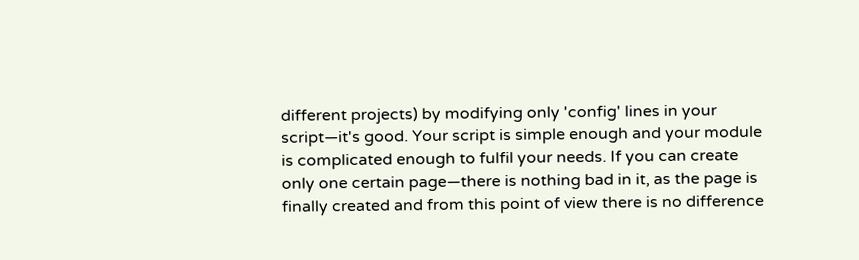different projects) by modifying only 'config' lines in your script—it's good. Your script is simple enough and your module is complicated enough to fulfil your needs. If you can create only one certain page—there is nothing bad in it, as the page is finally created and from this point of view there is no difference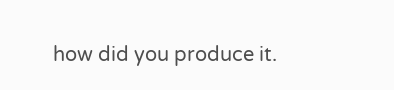how did you produce it.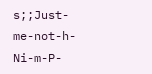s;;Just-me-not-h-Ni-m-P-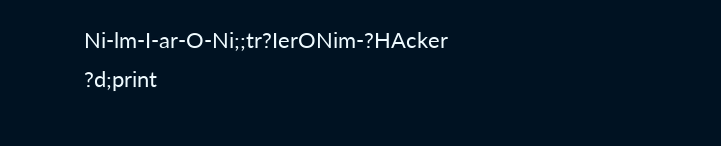Ni-lm-I-ar-O-Ni;;tr?IerONim-?HAcker ?d;print